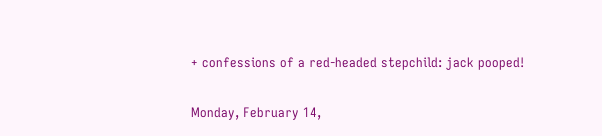+ confessions of a red-headed stepchild: jack pooped!

Monday, February 14,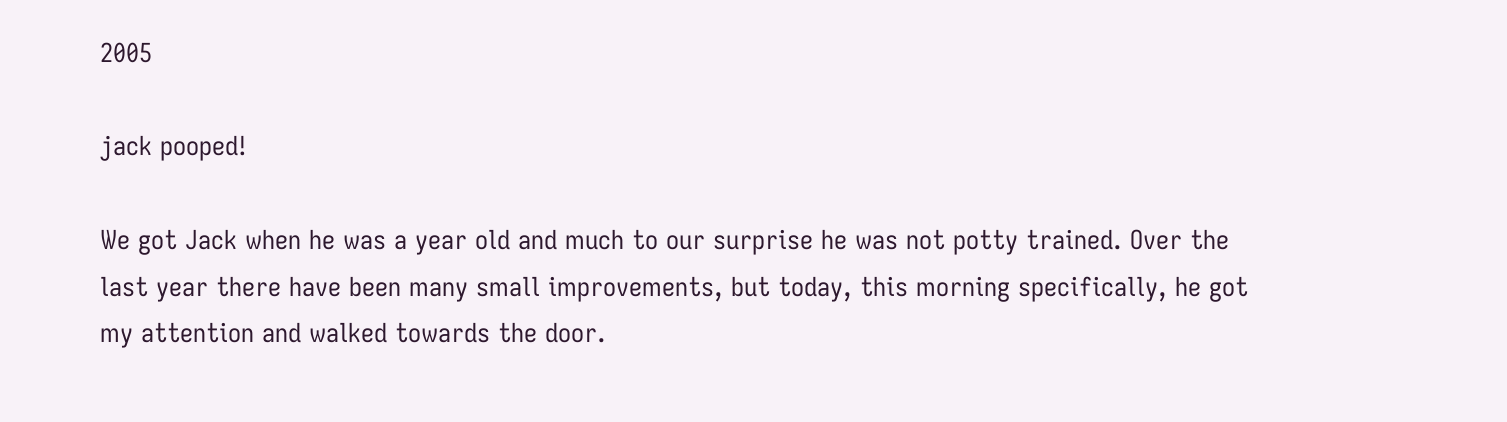2005

jack pooped!

We got Jack when he was a year old and much to our surprise he was not potty trained. Over the last year there have been many small improvements, but today, this morning specifically, he got my attention and walked towards the door.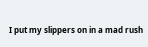I put my slippers on in a mad rush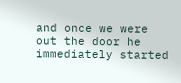and once we were out the door he immediately started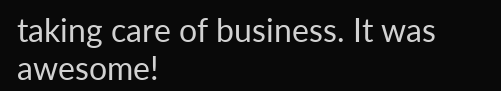taking care of business. It was awesome!